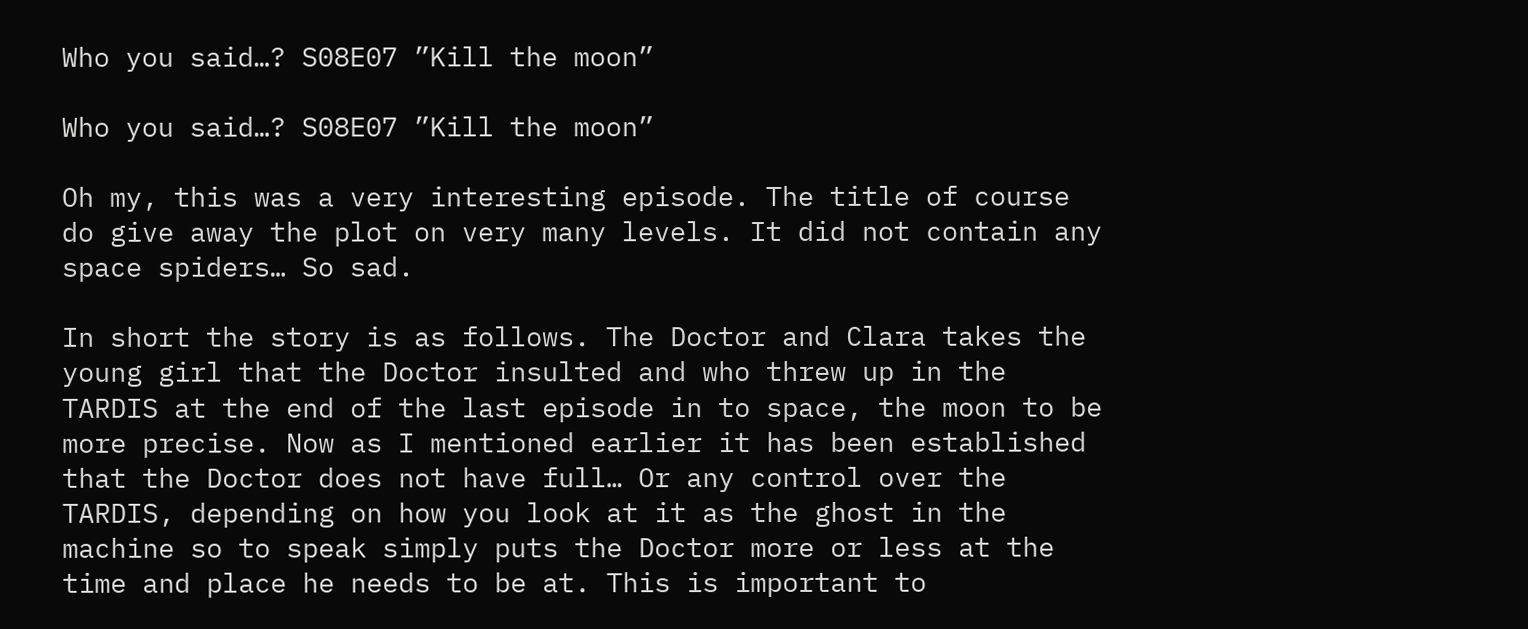Who you said…? S08E07 ”Kill the moon”

Who you said…? S08E07 ”Kill the moon”

Oh my, this was a very interesting episode. The title of course do give away the plot on very many levels. It did not contain any space spiders… So sad.

In short the story is as follows. The Doctor and Clara takes the young girl that the Doctor insulted and who threw up in the TARDIS at the end of the last episode in to space, the moon to be more precise. Now as I mentioned earlier it has been established that the Doctor does not have full… Or any control over the TARDIS, depending on how you look at it as the ghost in the machine so to speak simply puts the Doctor more or less at the time and place he needs to be at. This is important to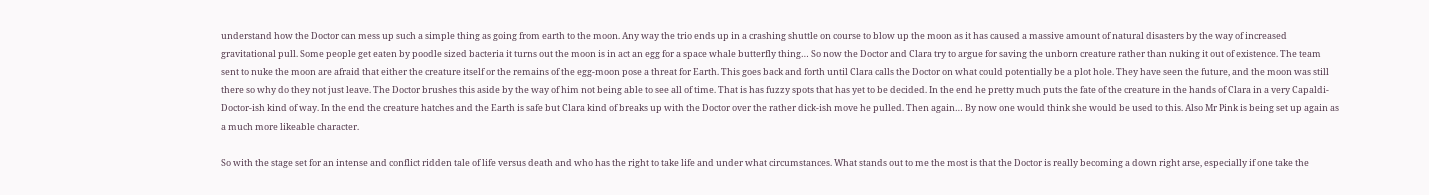understand how the Doctor can mess up such a simple thing as going from earth to the moon. Any way the trio ends up in a crashing shuttle on course to blow up the moon as it has caused a massive amount of natural disasters by the way of increased gravitational pull. Some people get eaten by poodle sized bacteria it turns out the moon is in act an egg for a space whale butterfly thing… So now the Doctor and Clara try to argue for saving the unborn creature rather than nuking it out of existence. The team sent to nuke the moon are afraid that either the creature itself or the remains of the egg-moon pose a threat for Earth. This goes back and forth until Clara calls the Doctor on what could potentially be a plot hole. They have seen the future, and the moon was still there so why do they not just leave. The Doctor brushes this aside by the way of him not being able to see all of time. That is has fuzzy spots that has yet to be decided. In the end he pretty much puts the fate of the creature in the hands of Clara in a very Capaldi-Doctor-ish kind of way. In the end the creature hatches and the Earth is safe but Clara kind of breaks up with the Doctor over the rather dick-ish move he pulled. Then again… By now one would think she would be used to this. Also Mr Pink is being set up again as a much more likeable character.

So with the stage set for an intense and conflict ridden tale of life versus death and who has the right to take life and under what circumstances. What stands out to me the most is that the Doctor is really becoming a down right arse, especially if one take the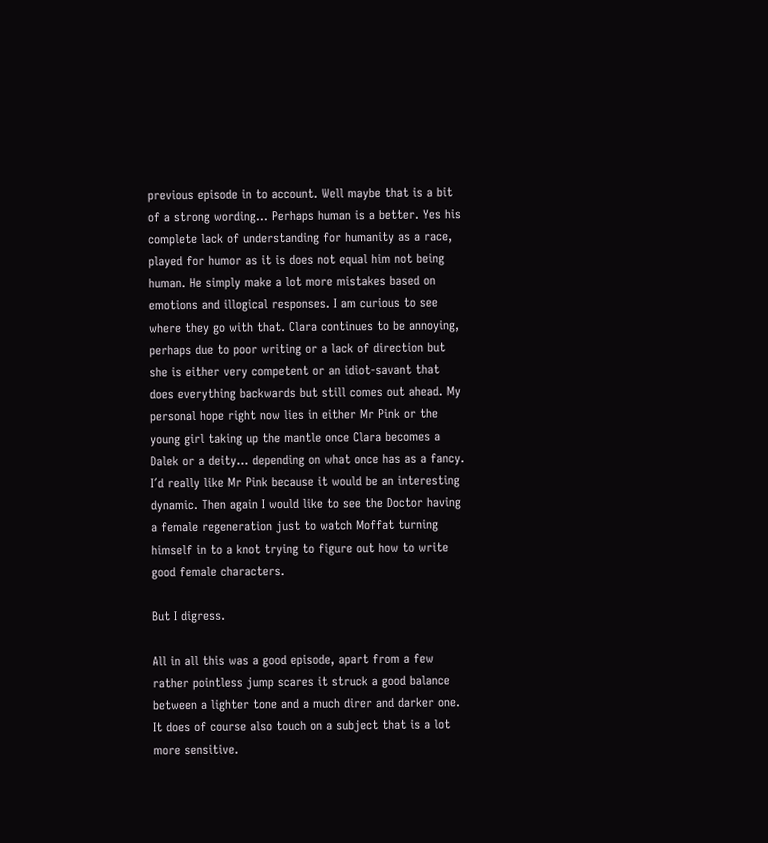previous episode in to account. Well maybe that is a bit of a strong wording… Perhaps human is a better. Yes his complete lack of understanding for humanity as a race, played for humor as it is does not equal him not being human. He simply make a lot more mistakes based on emotions and illogical responses. I am curious to see where they go with that. Clara continues to be annoying, perhaps due to poor writing or a lack of direction but she is either very competent or an idiot-savant that does everything backwards but still comes out ahead. My personal hope right now lies in either Mr Pink or the young girl taking up the mantle once Clara becomes a Dalek or a deity... depending on what once has as a fancy. I´d really like Mr Pink because it would be an interesting dynamic. Then again I would like to see the Doctor having a female regeneration just to watch Moffat turning himself in to a knot trying to figure out how to write good female characters.

But I digress.

All in all this was a good episode, apart from a few rather pointless jump scares it struck a good balance between a lighter tone and a much direr and darker one. It does of course also touch on a subject that is a lot more sensitive.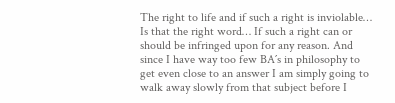The right to life and if such a right is inviolable… Is that the right word… If such a right can or should be infringed upon for any reason. And since I have way too few BA´s in philosophy to get even close to an answer I am simply going to walk away slowly from that subject before I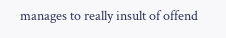manages to really insult of offend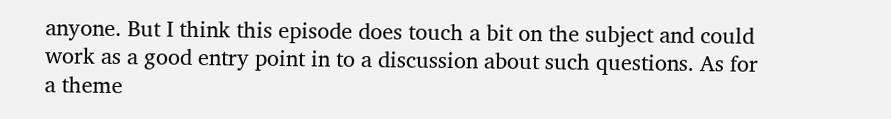anyone. But I think this episode does touch a bit on the subject and could work as a good entry point in to a discussion about such questions. As for a theme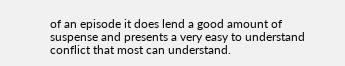of an episode it does lend a good amount of suspense and presents a very easy to understand conflict that most can understand.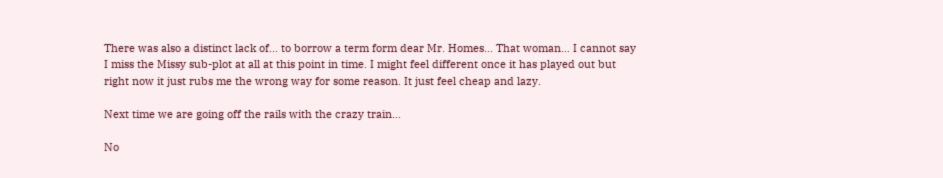There was also a distinct lack of… to borrow a term form dear Mr. Homes... That woman… I cannot say I miss the Missy sub-plot at all at this point in time. I might feel different once it has played out but right now it just rubs me the wrong way for some reason. It just feel cheap and lazy.

Next time we are going off the rails with the crazy train…

No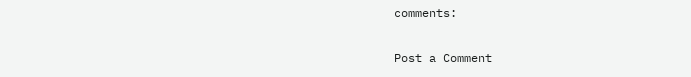comments:

Post a Comment